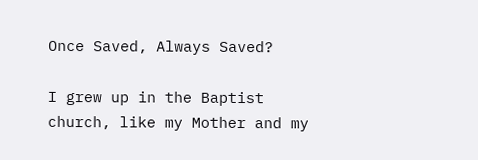Once Saved, Always Saved?

I grew up in the Baptist church, like my Mother and my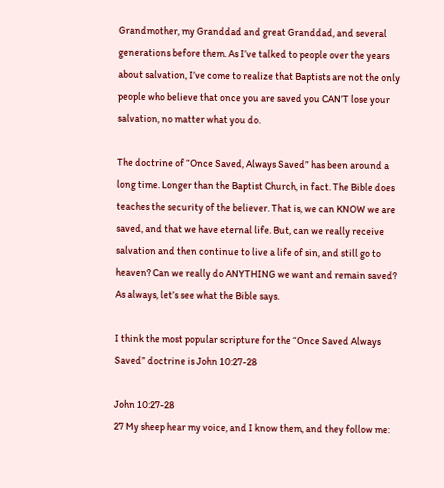Grandmother, my Granddad and great Granddad, and several generations before them. As I’ve talked to people over the years about salvation, I’ve come to realize that Baptists are not the only people who believe that once you are saved you CAN’T lose your salvation, no matter what you do.

The doctrine of “Once Saved, Always Saved” has been around a long time. Longer than the Baptist Church, in fact. The Bible does teaches the security of the believer. That is, we can KNOW we are saved, and that we have eternal life. But, can we really receive salvation and then continue to live a life of sin, and still go to heaven? Can we really do ANYTHING we want and remain saved? As always, let’s see what the Bible says.

I think the most popular scripture for the “Once Saved Always Saved” doctrine is John 10:27-28

John 10:27-28
27 My sheep hear my voice, and I know them, and they follow me: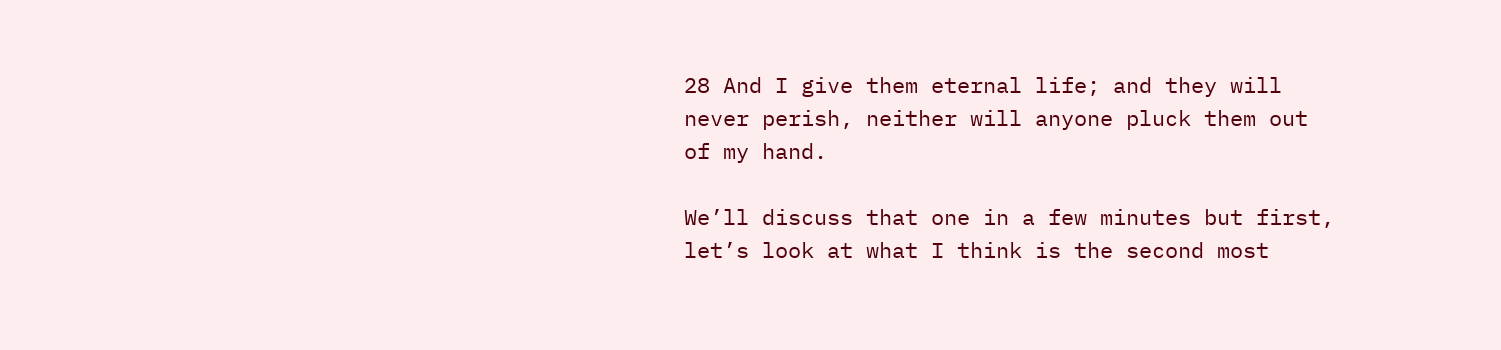28 And I give them eternal life; and they will never perish, neither will anyone pluck them out of my hand.

We’ll discuss that one in a few minutes but first, let’s look at what I think is the second most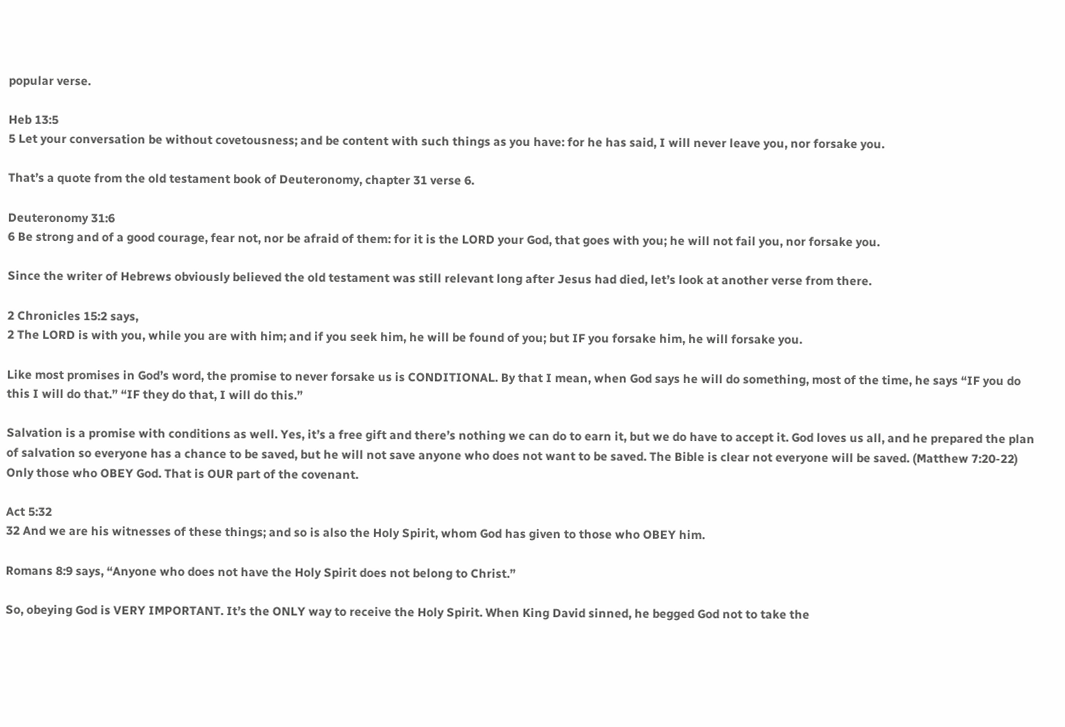popular verse.

Heb 13:5
5 Let your conversation be without covetousness; and be content with such things as you have: for he has said, I will never leave you, nor forsake you.

That’s a quote from the old testament book of Deuteronomy, chapter 31 verse 6.

Deuteronomy 31:6
6 Be strong and of a good courage, fear not, nor be afraid of them: for it is the LORD your God, that goes with you; he will not fail you, nor forsake you.

Since the writer of Hebrews obviously believed the old testament was still relevant long after Jesus had died, let’s look at another verse from there.

2 Chronicles 15:2 says,
2 The LORD is with you, while you are with him; and if you seek him, he will be found of you; but IF you forsake him, he will forsake you.

Like most promises in God’s word, the promise to never forsake us is CONDITIONAL. By that I mean, when God says he will do something, most of the time, he says “IF you do this I will do that.” “IF they do that, I will do this.”

Salvation is a promise with conditions as well. Yes, it’s a free gift and there’s nothing we can do to earn it, but we do have to accept it. God loves us all, and he prepared the plan of salvation so everyone has a chance to be saved, but he will not save anyone who does not want to be saved. The Bible is clear not everyone will be saved. (Matthew 7:20-22) Only those who OBEY God. That is OUR part of the covenant.

Act 5:32
32 And we are his witnesses of these things; and so is also the Holy Spirit, whom God has given to those who OBEY him.

Romans 8:9 says, “Anyone who does not have the Holy Spirit does not belong to Christ.”

So, obeying God is VERY IMPORTANT. It’s the ONLY way to receive the Holy Spirit. When King David sinned, he begged God not to take the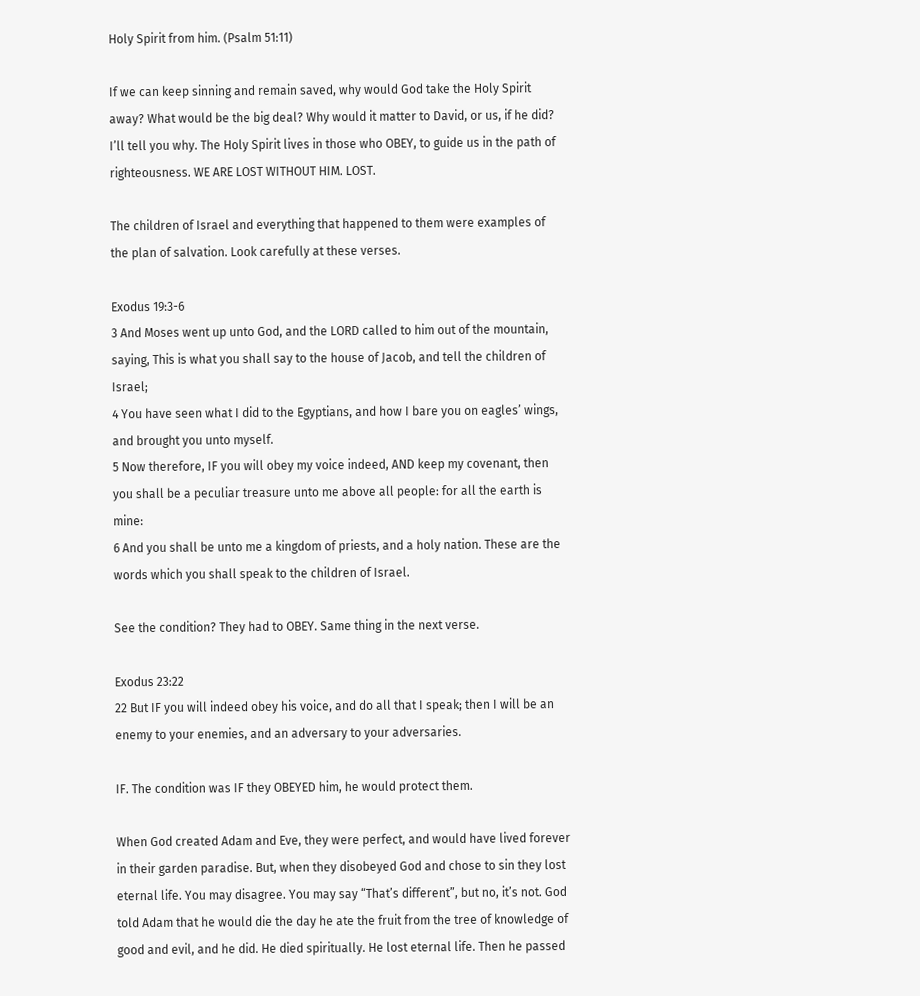Holy Spirit from him. (Psalm 51:11)

If we can keep sinning and remain saved, why would God take the Holy Spirit away? What would be the big deal? Why would it matter to David, or us, if he did? I’ll tell you why. The Holy Spirit lives in those who OBEY, to guide us in the path of righteousness. WE ARE LOST WITHOUT HIM. LOST.

The children of Israel and everything that happened to them were examples of the plan of salvation. Look carefully at these verses.

Exodus 19:3-6
3 And Moses went up unto God, and the LORD called to him out of the mountain, saying, This is what you shall say to the house of Jacob, and tell the children of Israel;
4 You have seen what I did to the Egyptians, and how I bare you on eagles’ wings, and brought you unto myself.
5 Now therefore, IF you will obey my voice indeed, AND keep my covenant, then you shall be a peculiar treasure unto me above all people: for all the earth is mine:
6 And you shall be unto me a kingdom of priests, and a holy nation. These are the words which you shall speak to the children of Israel.

See the condition? They had to OBEY. Same thing in the next verse.

Exodus 23:22
22 But IF you will indeed obey his voice, and do all that I speak; then I will be an enemy to your enemies, and an adversary to your adversaries.

IF. The condition was IF they OBEYED him, he would protect them.

When God created Adam and Eve, they were perfect, and would have lived forever in their garden paradise. But, when they disobeyed God and chose to sin they lost eternal life. You may disagree. You may say “That’s different”, but no, it’s not. God told Adam that he would die the day he ate the fruit from the tree of knowledge of good and evil, and he did. He died spiritually. He lost eternal life. Then he passed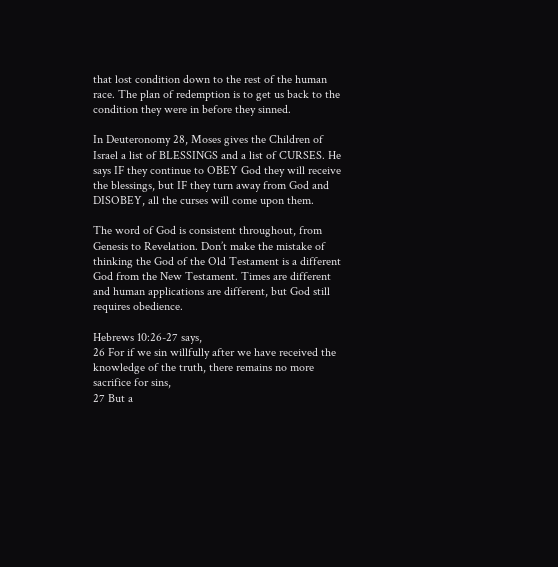that lost condition down to the rest of the human race. The plan of redemption is to get us back to the condition they were in before they sinned.

In Deuteronomy 28, Moses gives the Children of Israel a list of BLESSINGS and a list of CURSES. He says IF they continue to OBEY God they will receive the blessings, but IF they turn away from God and DISOBEY, all the curses will come upon them.

The word of God is consistent throughout, from Genesis to Revelation. Don’t make the mistake of thinking the God of the Old Testament is a different God from the New Testament. Times are different and human applications are different, but God still requires obedience.

Hebrews 10:26-27 says,
26 For if we sin willfully after we have received the knowledge of the truth, there remains no more sacrifice for sins,
27 But a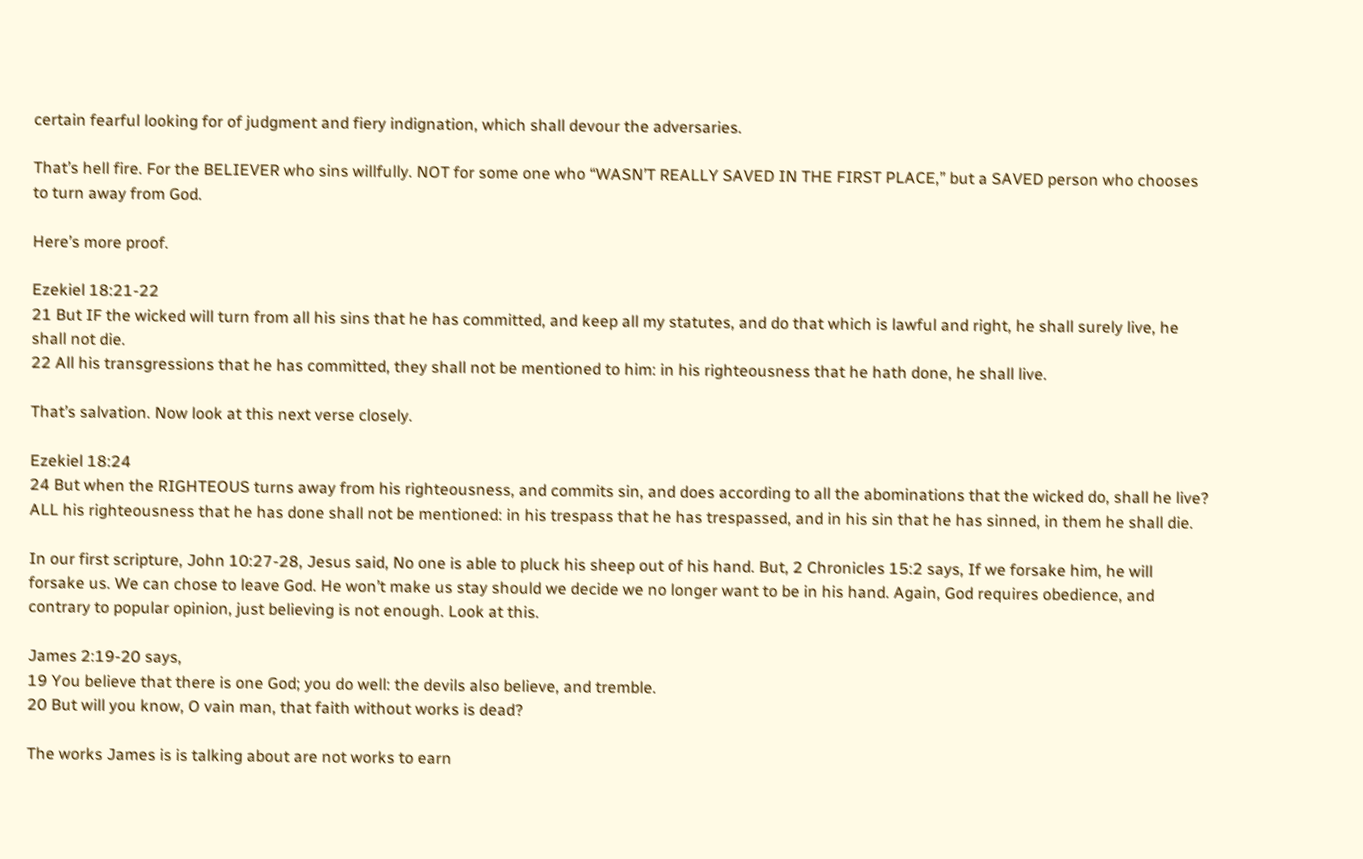certain fearful looking for of judgment and fiery indignation, which shall devour the adversaries.

That’s hell fire. For the BELIEVER who sins willfully. NOT for some one who “WASN’T REALLY SAVED IN THE FIRST PLACE,” but a SAVED person who chooses to turn away from God.

Here’s more proof.

Ezekiel 18:21-22
21 But IF the wicked will turn from all his sins that he has committed, and keep all my statutes, and do that which is lawful and right, he shall surely live, he shall not die.
22 All his transgressions that he has committed, they shall not be mentioned to him: in his righteousness that he hath done, he shall live.

That’s salvation. Now look at this next verse closely.

Ezekiel 18:24
24 But when the RIGHTEOUS turns away from his righteousness, and commits sin, and does according to all the abominations that the wicked do, shall he live? ALL his righteousness that he has done shall not be mentioned: in his trespass that he has trespassed, and in his sin that he has sinned, in them he shall die.

In our first scripture, John 10:27-28, Jesus said, No one is able to pluck his sheep out of his hand. But, 2 Chronicles 15:2 says, If we forsake him, he will forsake us. We can chose to leave God. He won’t make us stay should we decide we no longer want to be in his hand. Again, God requires obedience, and contrary to popular opinion, just believing is not enough. Look at this.

James 2:19-20 says,
19 You believe that there is one God; you do well: the devils also believe, and tremble.
20 But will you know, O vain man, that faith without works is dead?

The works James is is talking about are not works to earn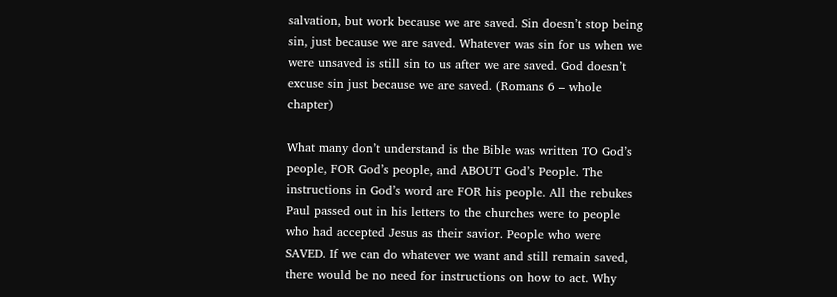salvation, but work because we are saved. Sin doesn’t stop being sin, just because we are saved. Whatever was sin for us when we were unsaved is still sin to us after we are saved. God doesn’t excuse sin just because we are saved. (Romans 6 – whole chapter)

What many don’t understand is the Bible was written TO God’s people, FOR God’s people, and ABOUT God’s People. The instructions in God’s word are FOR his people. All the rebukes Paul passed out in his letters to the churches were to people who had accepted Jesus as their savior. People who were SAVED. If we can do whatever we want and still remain saved, there would be no need for instructions on how to act. Why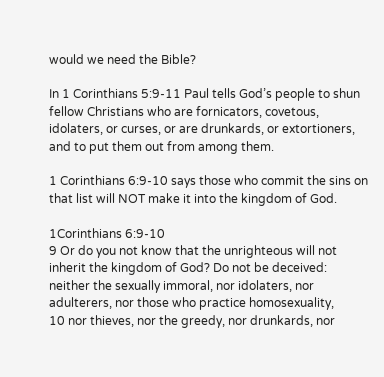would we need the Bible?

In 1 Corinthians 5:9-11 Paul tells God’s people to shun fellow Christians who are fornicators, covetous, idolaters, or curses, or are drunkards, or extortioners, and to put them out from among them.

1 Corinthians 6:9-10 says those who commit the sins on that list will NOT make it into the kingdom of God.

1Corinthians 6:9-10
9 Or do you not know that the unrighteous will not inherit the kingdom of God? Do not be deceived: neither the sexually immoral, nor idolaters, nor adulterers, nor those who practice homosexuality,
10 nor thieves, nor the greedy, nor drunkards, nor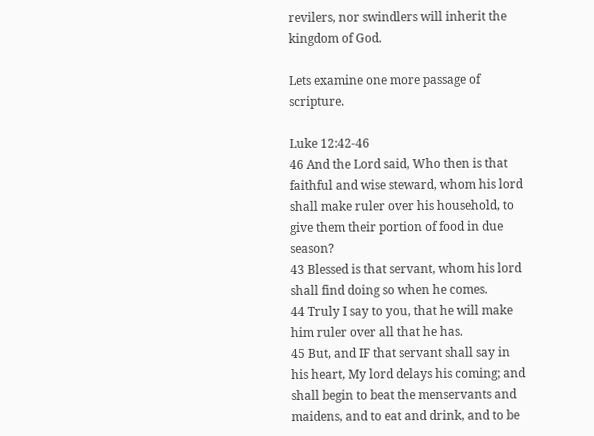revilers, nor swindlers will inherit the kingdom of God.

Lets examine one more passage of scripture.

Luke 12:42-46
46 And the Lord said, Who then is that faithful and wise steward, whom his lord shall make ruler over his household, to give them their portion of food in due season?
43 Blessed is that servant, whom his lord shall find doing so when he comes.
44 Truly I say to you, that he will make him ruler over all that he has.
45 But, and IF that servant shall say in his heart, My lord delays his coming; and shall begin to beat the menservants and maidens, and to eat and drink, and to be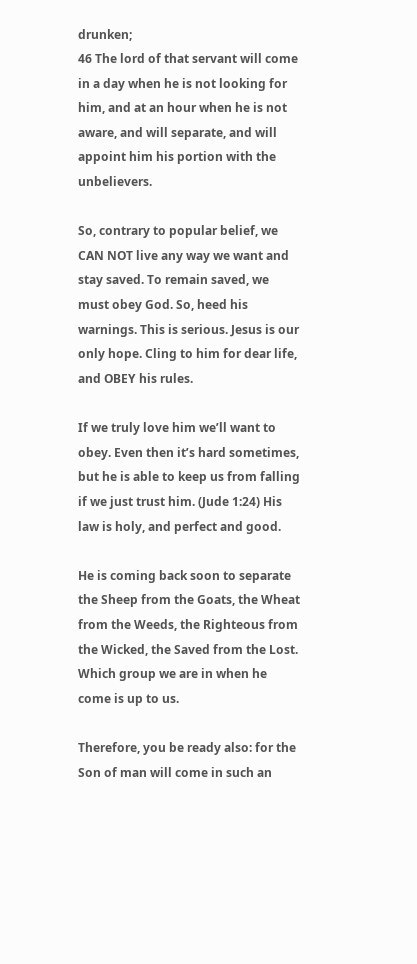drunken;
46 The lord of that servant will come in a day when he is not looking for him, and at an hour when he is not aware, and will separate, and will appoint him his portion with the unbelievers.

So, contrary to popular belief, we CAN NOT live any way we want and stay saved. To remain saved, we must obey God. So, heed his warnings. This is serious. Jesus is our only hope. Cling to him for dear life, and OBEY his rules.

If we truly love him we’ll want to obey. Even then it’s hard sometimes, but he is able to keep us from falling if we just trust him. (Jude 1:24) His law is holy, and perfect and good.

He is coming back soon to separate the Sheep from the Goats, the Wheat from the Weeds, the Righteous from the Wicked, the Saved from the Lost. Which group we are in when he come is up to us.

Therefore, you be ready also: for the Son of man will come in such an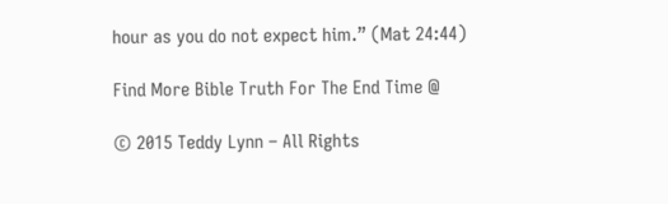hour as you do not expect him.” (Mat 24:44)

Find More Bible Truth For The End Time @

© 2015 Teddy Lynn – All Rights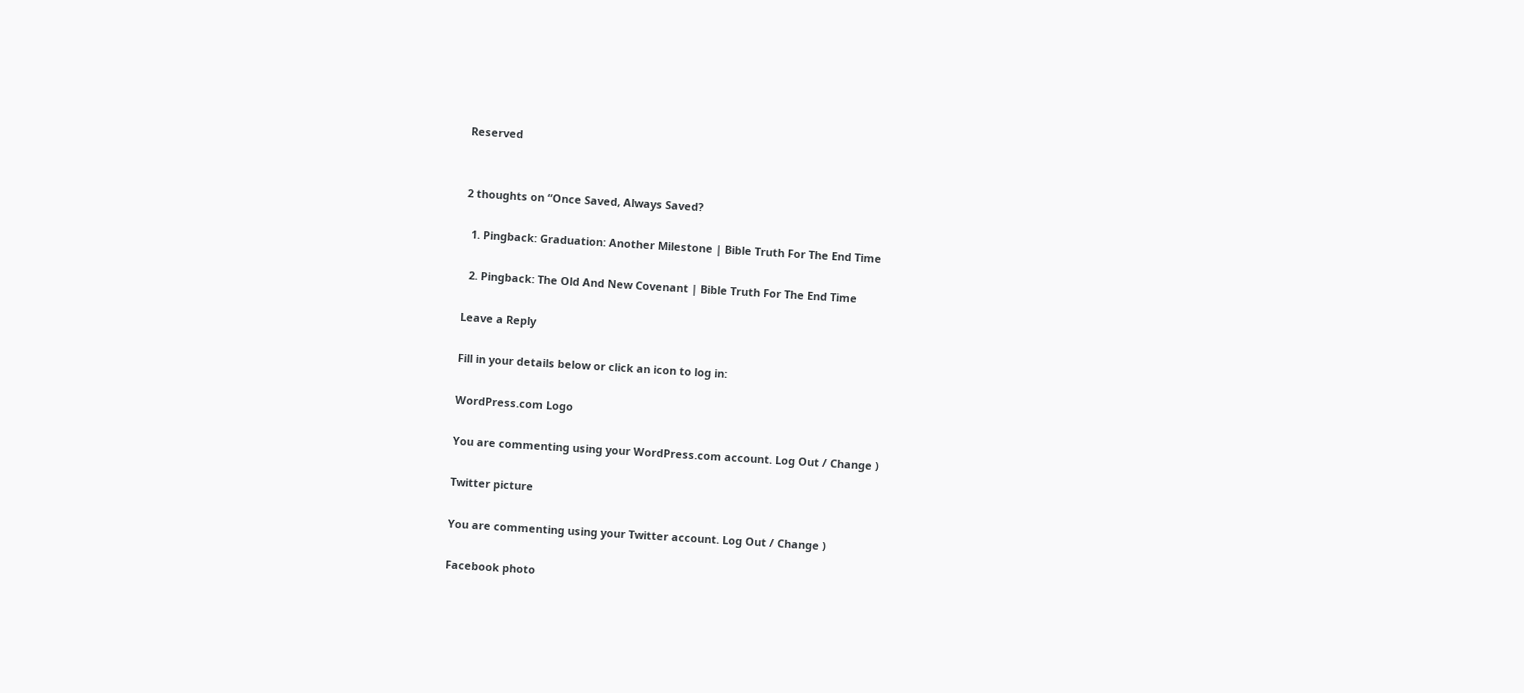Reserved


2 thoughts on “Once Saved, Always Saved?

  1. Pingback: Graduation: Another Milestone | Bible Truth For The End Time

  2. Pingback: The Old And New Covenant | Bible Truth For The End Time

Leave a Reply

Fill in your details below or click an icon to log in:

WordPress.com Logo

You are commenting using your WordPress.com account. Log Out / Change )

Twitter picture

You are commenting using your Twitter account. Log Out / Change )

Facebook photo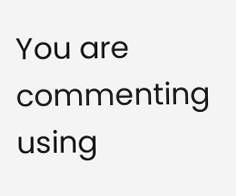You are commenting using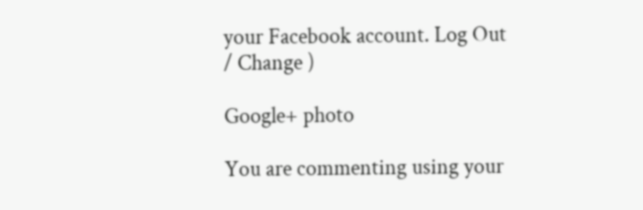your Facebook account. Log Out / Change )

Google+ photo

You are commenting using your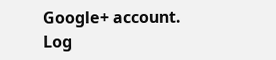Google+ account. Log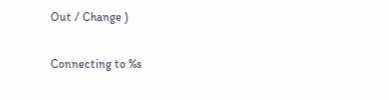Out / Change )

Connecting to %s